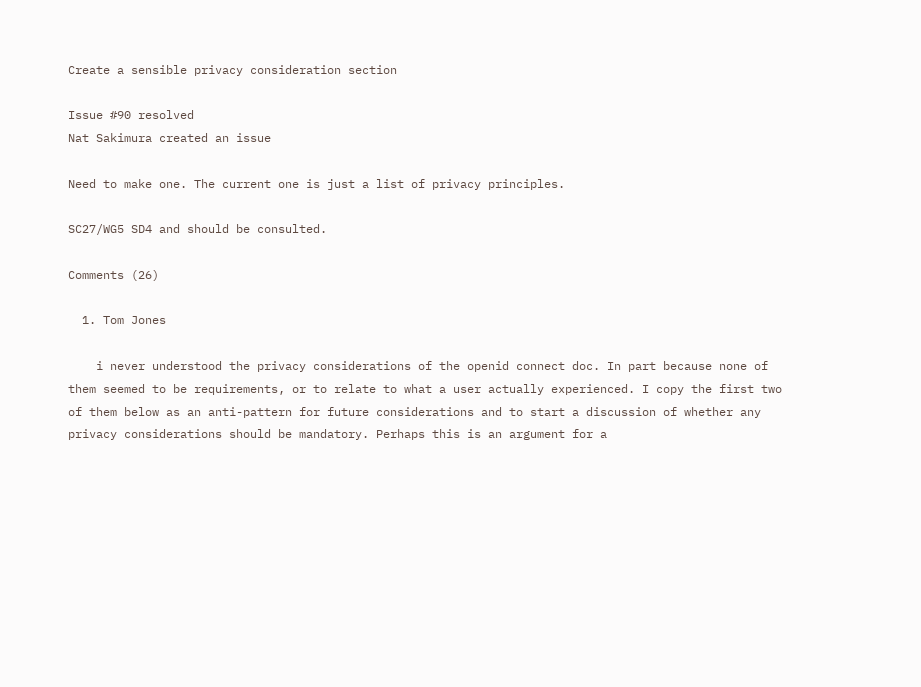Create a sensible privacy consideration section

Issue #90 resolved
Nat Sakimura created an issue

Need to make one. The current one is just a list of privacy principles.

SC27/WG5 SD4 and should be consulted.

Comments (26)

  1. Tom Jones

    i never understood the privacy considerations of the openid connect doc. In part because none of them seemed to be requirements, or to relate to what a user actually experienced. I copy the first two of them below as an anti-pattern for future considerations and to start a discussion of whether any privacy considerations should be mandatory. Perhaps this is an argument for a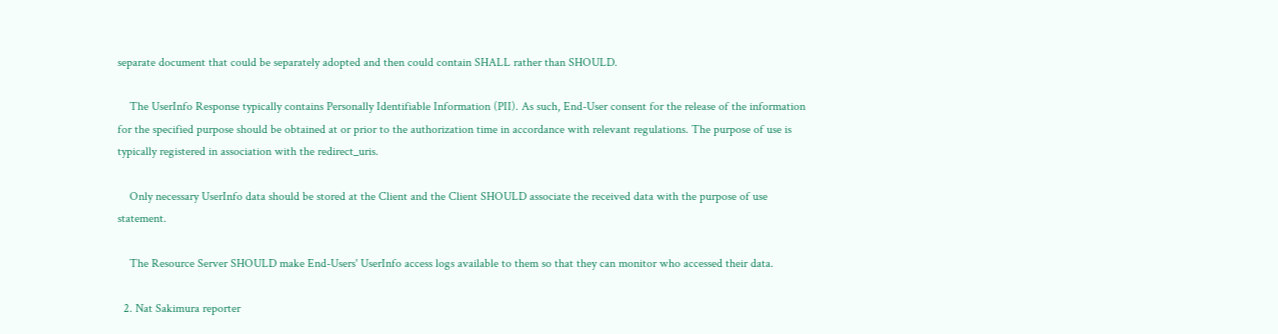separate document that could be separately adopted and then could contain SHALL rather than SHOULD.

    The UserInfo Response typically contains Personally Identifiable Information (PII). As such, End-User consent for the release of the information for the specified purpose should be obtained at or prior to the authorization time in accordance with relevant regulations. The purpose of use is typically registered in association with the redirect_uris.

    Only necessary UserInfo data should be stored at the Client and the Client SHOULD associate the received data with the purpose of use statement.

    The Resource Server SHOULD make End-Users' UserInfo access logs available to them so that they can monitor who accessed their data.

  2. Nat Sakimura reporter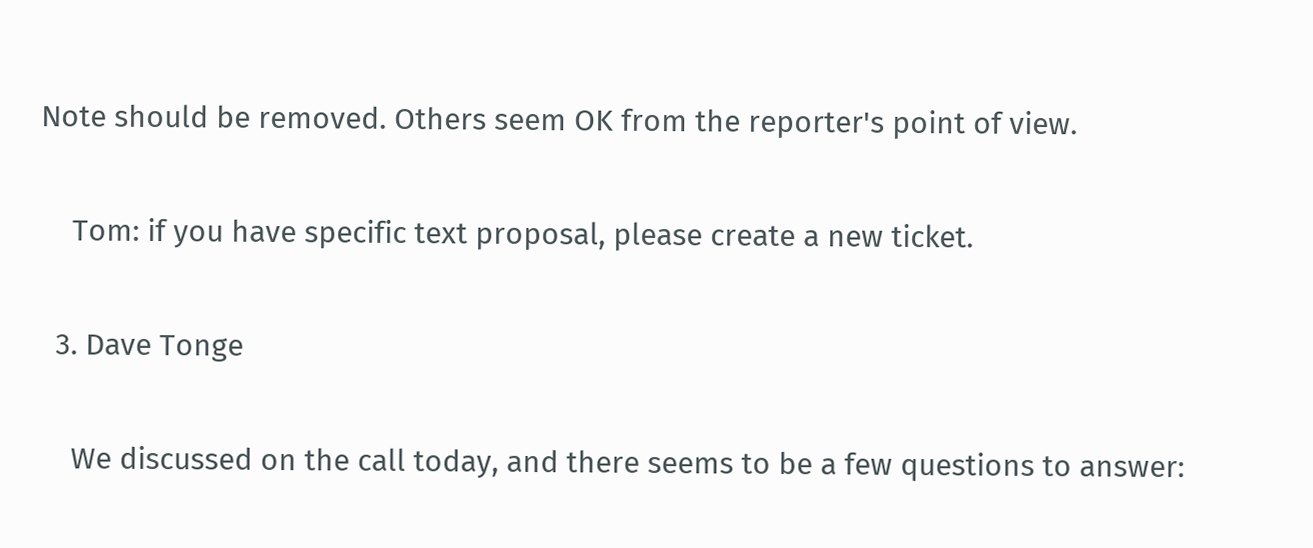Note should be removed. Others seem OK from the reporter's point of view.

    Tom: if you have specific text proposal, please create a new ticket.

  3. Dave Tonge

    We discussed on the call today, and there seems to be a few questions to answer: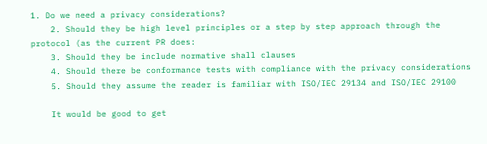1. Do we need a privacy considerations?
    2. Should they be high level principles or a step by step approach through the protocol (as the current PR does:
    3. Should they be include normative shall clauses
    4. Should there be conformance tests with compliance with the privacy considerations
    5. Should they assume the reader is familiar with ISO/IEC 29134 and ISO/IEC 29100

    It would be good to get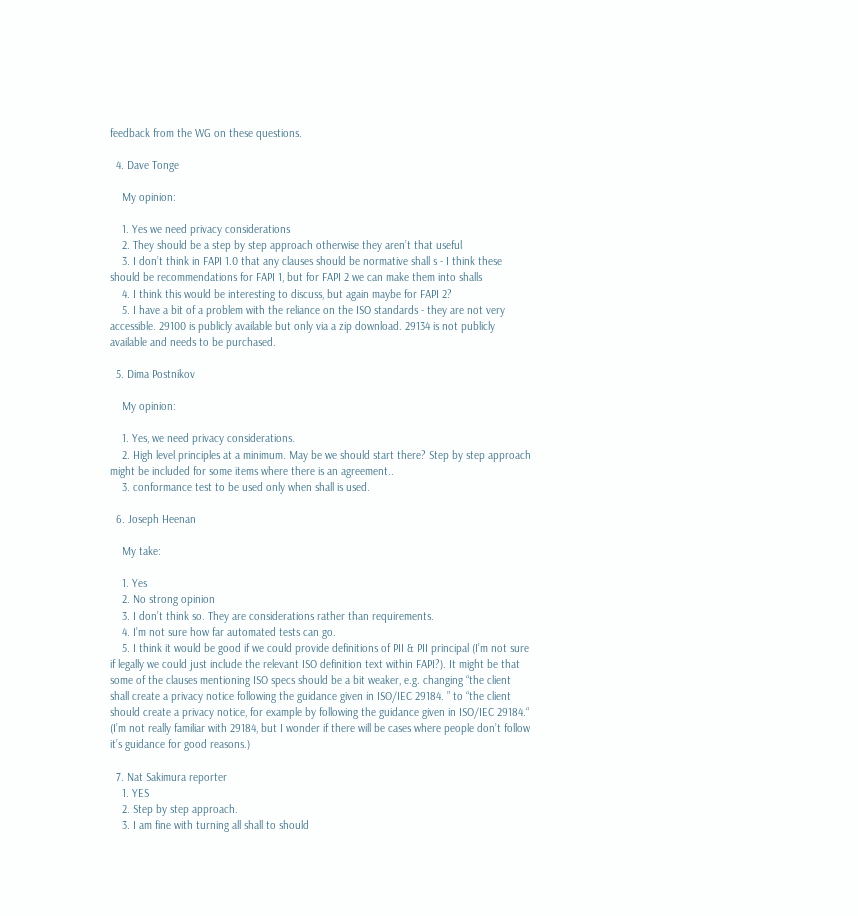feedback from the WG on these questions.

  4. Dave Tonge

    My opinion:

    1. Yes we need privacy considerations
    2. They should be a step by step approach otherwise they aren’t that useful
    3. I don’t think in FAPI 1.0 that any clauses should be normative shall s - I think these should be recommendations for FAPI 1, but for FAPI 2 we can make them into shalls
    4. I think this would be interesting to discuss, but again maybe for FAPI 2?
    5. I have a bit of a problem with the reliance on the ISO standards - they are not very accessible. 29100 is publicly available but only via a zip download. 29134 is not publicly available and needs to be purchased.

  5. Dima Postnikov

    My opinion:

    1. Yes, we need privacy considerations.
    2. High level principles at a minimum. May be we should start there? Step by step approach might be included for some items where there is an agreement..
    3. conformance test to be used only when shall is used.

  6. Joseph Heenan

    My take:

    1. Yes
    2. No strong opinion
    3. I don’t think so. They are considerations rather than requirements.
    4. I’m not sure how far automated tests can go.
    5. I think it would be good if we could provide definitions of PII & PII principal (I’m not sure if legally we could just include the relevant ISO definition text within FAPI?). It might be that some of the clauses mentioning ISO specs should be a bit weaker, e.g. changing “the client shall create a privacy notice following the guidance given in ISO/IEC 29184. ” to “the client should create a privacy notice, for example by following the guidance given in ISO/IEC 29184.“ (I’m not really familiar with 29184, but I wonder if there will be cases where people don’t follow it’s guidance for good reasons.)

  7. Nat Sakimura reporter
    1. YES
    2. Step by step approach.
    3. I am fine with turning all shall to should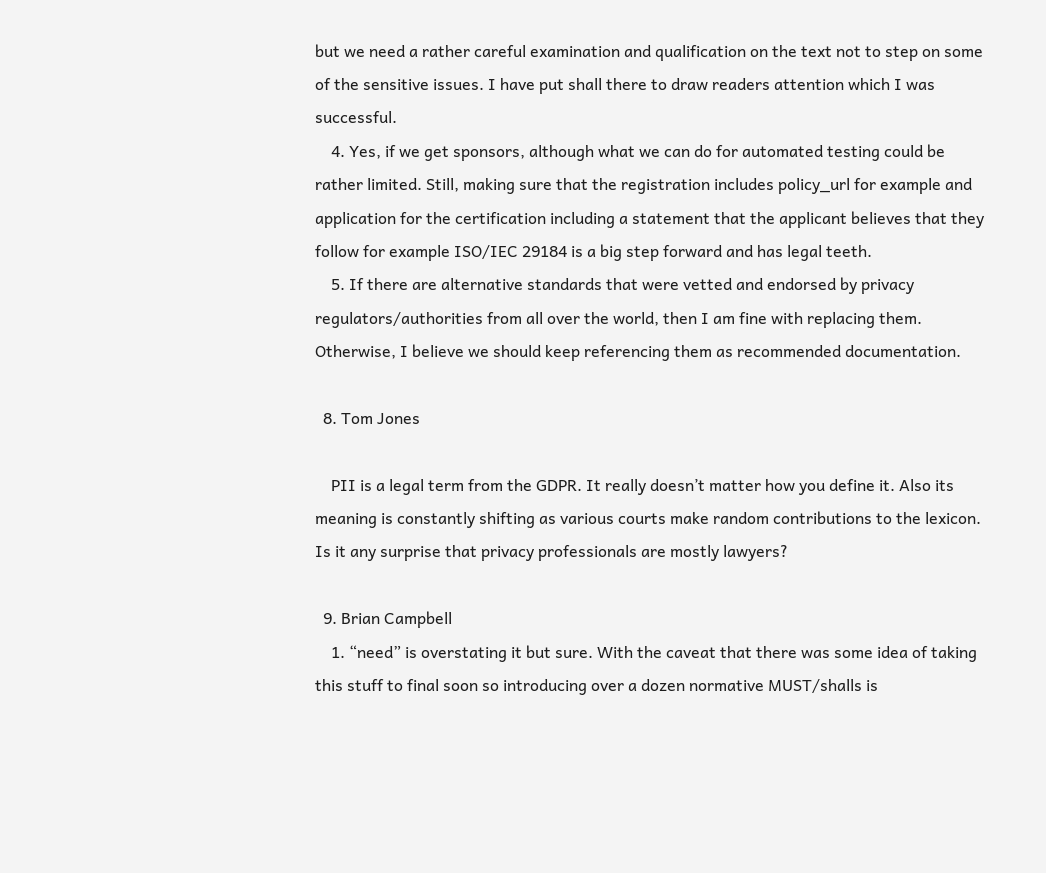but we need a rather careful examination and qualification on the text not to step on some of the sensitive issues. I have put shall there to draw readers attention which I was successful.
    4. Yes, if we get sponsors, although what we can do for automated testing could be rather limited. Still, making sure that the registration includes policy_url for example and application for the certification including a statement that the applicant believes that they follow for example ISO/IEC 29184 is a big step forward and has legal teeth.
    5. If there are alternative standards that were vetted and endorsed by privacy regulators/authorities from all over the world, then I am fine with replacing them. Otherwise, I believe we should keep referencing them as recommended documentation.

  8. Tom Jones

    PII is a legal term from the GDPR. It really doesn’t matter how you define it. Also its meaning is constantly shifting as various courts make random contributions to the lexicon. Is it any surprise that privacy professionals are mostly lawyers?

  9. Brian Campbell
    1. “need” is overstating it but sure. With the caveat that there was some idea of taking this stuff to final soon so introducing over a dozen normative MUST/shalls is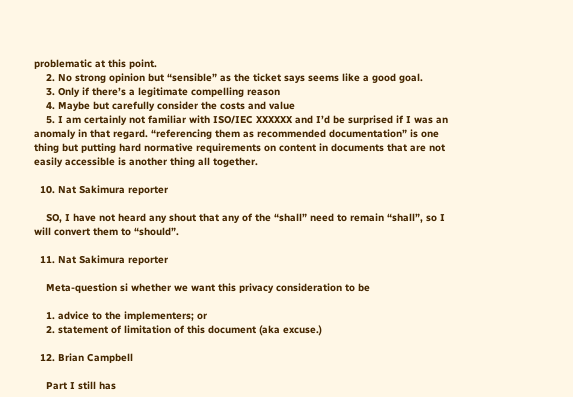problematic at this point.
    2. No strong opinion but “sensible” as the ticket says seems like a good goal.
    3. Only if there’s a legitimate compelling reason
    4. Maybe but carefully consider the costs and value
    5. I am certainly not familiar with ISO/IEC XXXXXX and I’d be surprised if I was an anomaly in that regard. “referencing them as recommended documentation” is one thing but putting hard normative requirements on content in documents that are not easily accessible is another thing all together.

  10. Nat Sakimura reporter

    SO, I have not heard any shout that any of the “shall” need to remain “shall”, so I will convert them to “should”.

  11. Nat Sakimura reporter

    Meta-question si whether we want this privacy consideration to be

    1. advice to the implementers; or
    2. statement of limitation of this document (aka excuse.)

  12. Brian Campbell

    Part I still has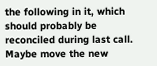the following in it, which should probably be reconciled during last call. Maybe move the new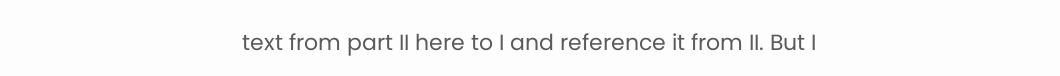text from part II here to I and reference it from II. But I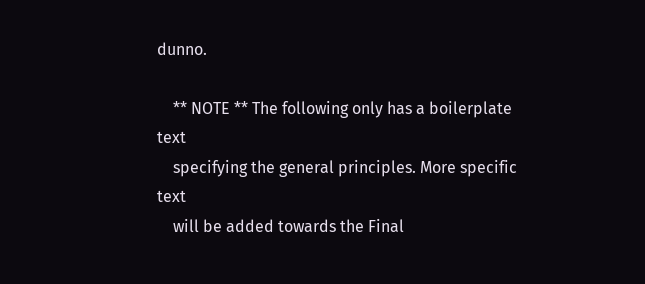dunno.

    ** NOTE ** The following only has a boilerplate text
    specifying the general principles. More specific text
    will be added towards the Final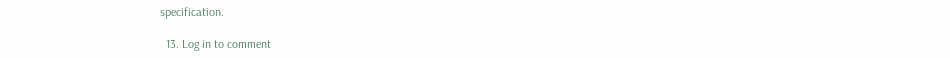specification.

  13. Log in to comment